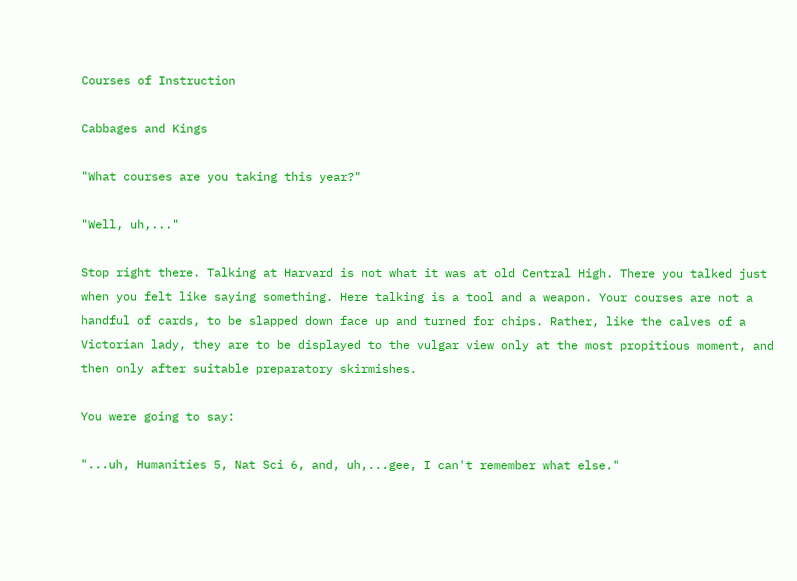Courses of Instruction

Cabbages and Kings

"What courses are you taking this year?"

"Well, uh,..."

Stop right there. Talking at Harvard is not what it was at old Central High. There you talked just when you felt like saying something. Here talking is a tool and a weapon. Your courses are not a handful of cards, to be slapped down face up and turned for chips. Rather, like the calves of a Victorian lady, they are to be displayed to the vulgar view only at the most propitious moment, and then only after suitable preparatory skirmishes.

You were going to say:

"...uh, Humanities 5, Nat Sci 6, and, uh,...gee, I can't remember what else."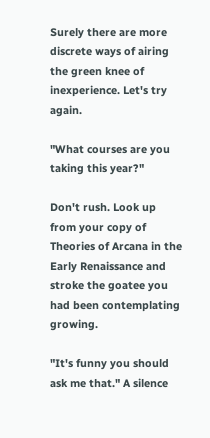Surely there are more discrete ways of airing the green knee of inexperience. Let's try again.

"What courses are you taking this year?"

Don't rush. Look up from your copy of Theories of Arcana in the Early Renaissance and stroke the goatee you had been contemplating growing.

"It's funny you should ask me that." A silence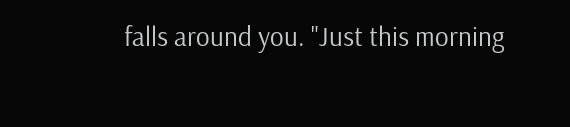falls around you. "Just this morning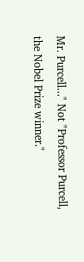Mr. Purcell..." Not "Professor Purcell, the Nobel Prize winner."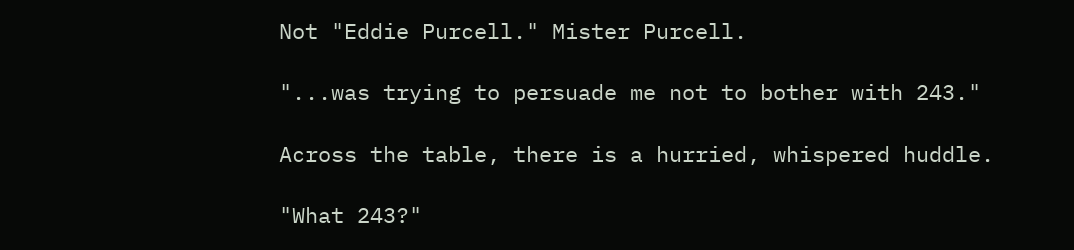Not "Eddie Purcell." Mister Purcell.

"...was trying to persuade me not to bother with 243."

Across the table, there is a hurried, whispered huddle.

"What 243?"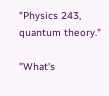"Physics 243, quantum theory."

"What's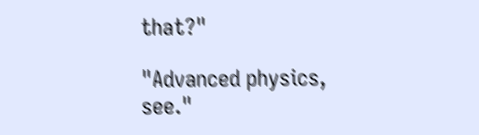that?"

"Advanced physics, see."